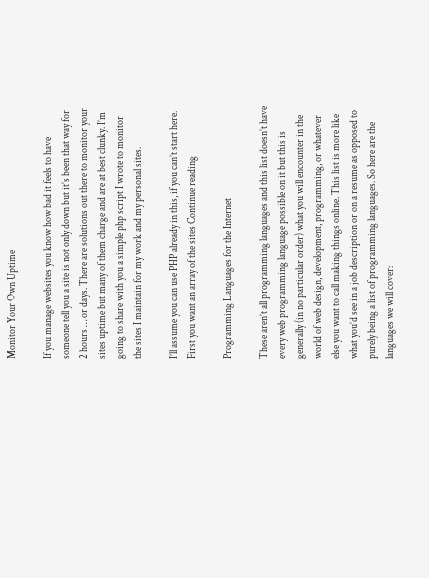Monitor Your Own Uptime

If you manage websites you know how bad it feels to have someone tell you a site is not only down but it’s been that way for 2 hours … or days. There are solutions out there to monitor your sites uptime but many of them charge and are at best clunky. I’m going to share with you a simple php script I wrote to monitor the sites I maintain for my work and my personal sites.

I’ll assume you can use PHP already in this, if you can’t start here. First you want an array of the sites Continue reading

Programming Languages for the Internet

These aren’t all programming languages and this list doesn’t have every web programming language possible on it but this is generally (in no particular order) what you will encounter in the world of web design, development, programming, or whatever else you want to call making things online. This list is more like what you’d see in a job description or on a resume as opposed to purely being a list of programming languages. So here are the languages we will cover: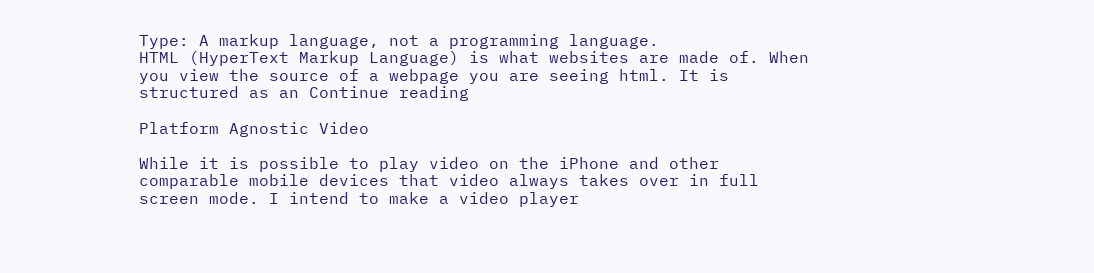Type: A markup language, not a programming language.
HTML (HyperText Markup Language) is what websites are made of. When you view the source of a webpage you are seeing html. It is structured as an Continue reading

Platform Agnostic Video

While it is possible to play video on the iPhone and other comparable mobile devices that video always takes over in full screen mode. I intend to make a video player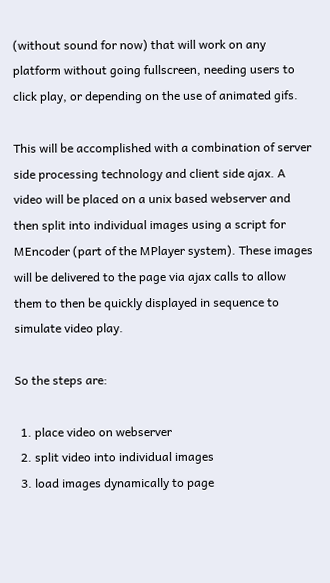(without sound for now) that will work on any platform without going fullscreen, needing users to click play, or depending on the use of animated gifs.

This will be accomplished with a combination of server side processing technology and client side ajax. A video will be placed on a unix based webserver and then split into individual images using a script for MEncoder (part of the MPlayer system). These images will be delivered to the page via ajax calls to allow them to then be quickly displayed in sequence to simulate video play.

So the steps are:

  1. place video on webserver
  2. split video into individual images
  3. load images dynamically to page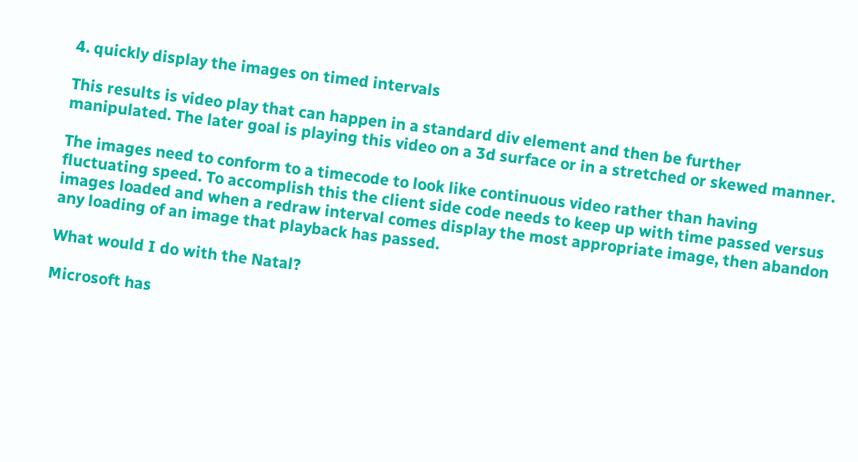4. quickly display the images on timed intervals

This results is video play that can happen in a standard div element and then be further manipulated. The later goal is playing this video on a 3d surface or in a stretched or skewed manner.

The images need to conform to a timecode to look like continuous video rather than having fluctuating speed. To accomplish this the client side code needs to keep up with time passed versus images loaded and when a redraw interval comes display the most appropriate image, then abandon any loading of an image that playback has passed.

What would I do with the Natal?

Microsoft has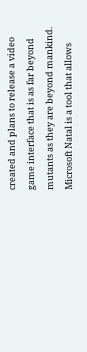created and plans to release a video game interface that is as far beyond mutants as they are beyond mankind. Microsoft Natal is a tool that allows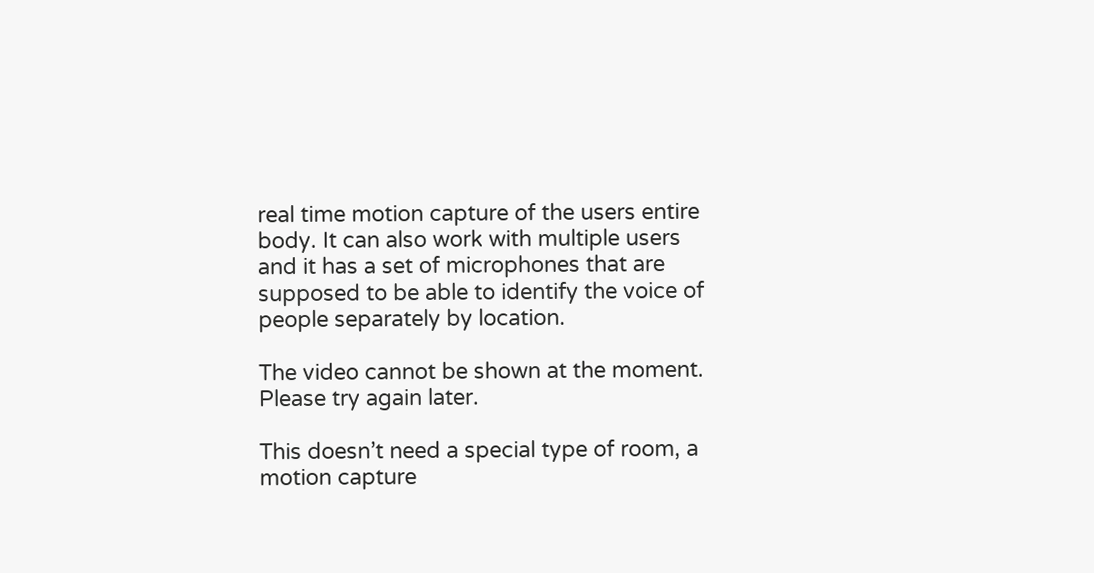real time motion capture of the users entire body. It can also work with multiple users and it has a set of microphones that are supposed to be able to identify the voice of people separately by location.

The video cannot be shown at the moment. Please try again later.

This doesn’t need a special type of room, a motion capture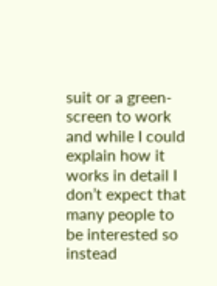suit or a green-screen to work and while I could explain how it works in detail I don’t expect that many people to be interested so instead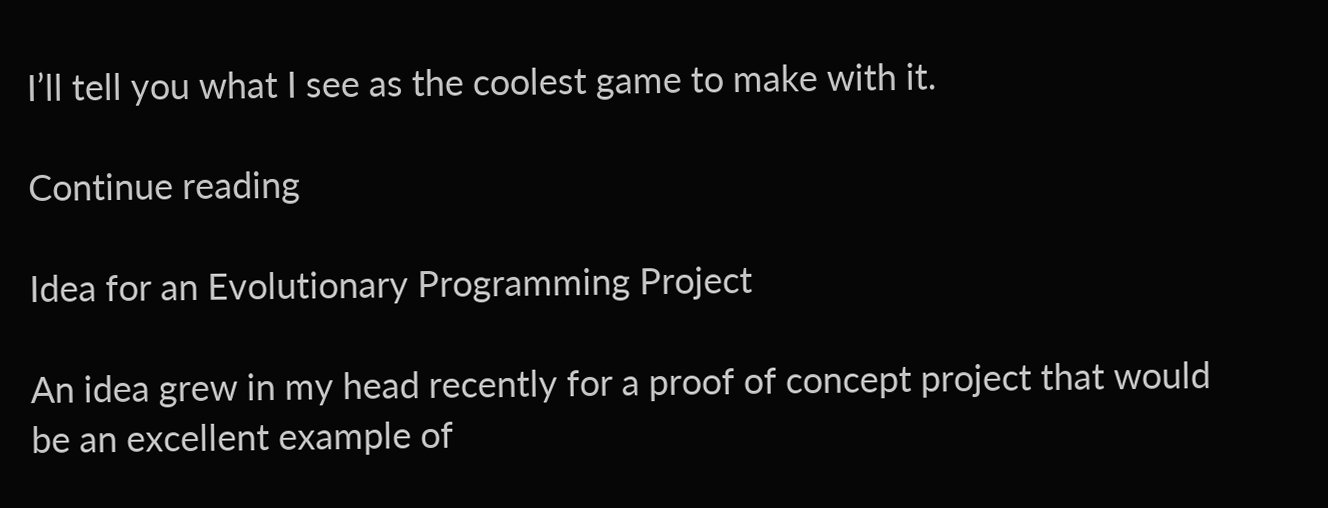I’ll tell you what I see as the coolest game to make with it.

Continue reading

Idea for an Evolutionary Programming Project

An idea grew in my head recently for a proof of concept project that would be an excellent example of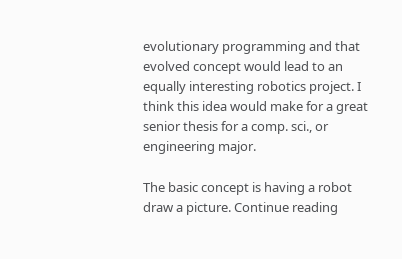evolutionary programming and that evolved concept would lead to an equally interesting robotics project. I think this idea would make for a great senior thesis for a comp. sci., or engineering major.

The basic concept is having a robot draw a picture. Continue reading